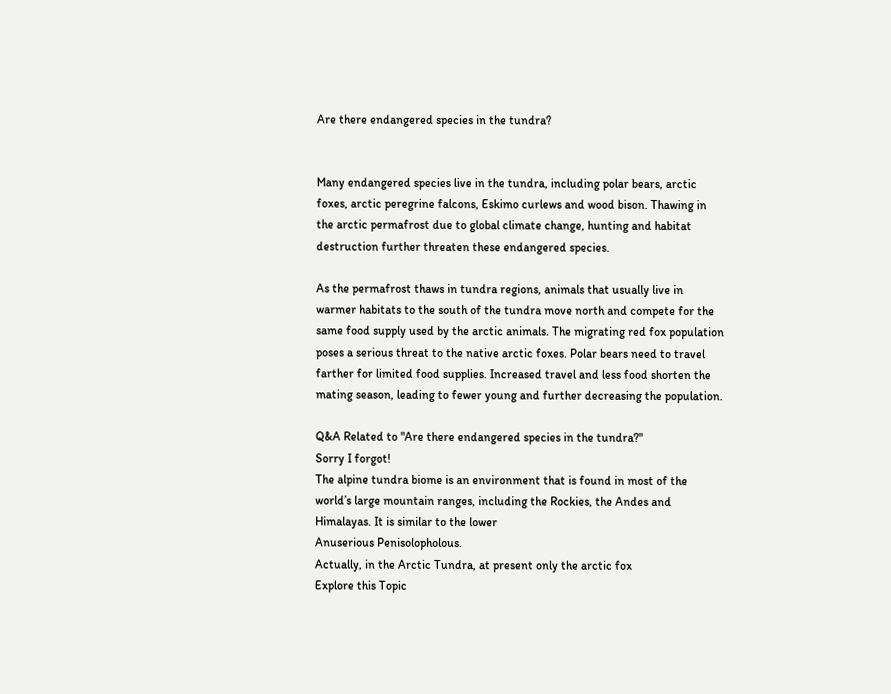Are there endangered species in the tundra?


Many endangered species live in the tundra, including polar bears, arctic foxes, arctic peregrine falcons, Eskimo curlews and wood bison. Thawing in the arctic permafrost due to global climate change, hunting and habitat destruction further threaten these endangered species.

As the permafrost thaws in tundra regions, animals that usually live in warmer habitats to the south of the tundra move north and compete for the same food supply used by the arctic animals. The migrating red fox population poses a serious threat to the native arctic foxes. Polar bears need to travel farther for limited food supplies. Increased travel and less food shorten the mating season, leading to fewer young and further decreasing the population.

Q&A Related to "Are there endangered species in the tundra?"
Sorry I forgot!
The alpine tundra biome is an environment that is found in most of the world’s large mountain ranges, including the Rockies, the Andes and Himalayas. It is similar to the lower
Anuserious Penisolopholous.
Actually, in the Arctic Tundra, at present only the arctic fox
Explore this Topic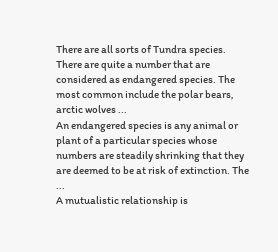There are all sorts of Tundra species. There are quite a number that are considered as endangered species. The most common include the polar bears, arctic wolves ...
An endangered species is any animal or plant of a particular species whose numbers are steadily shrinking that they are deemed to be at risk of extinction. The ...
A mutualistic relationship is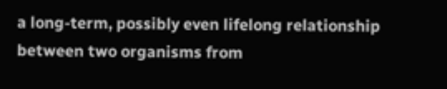a long-term, possibly even lifelong relationship between two organisms from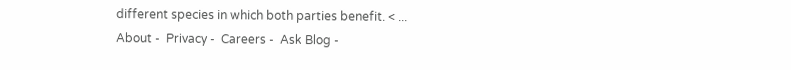different species in which both parties benefit. < ...
About -  Privacy -  Careers -  Ask Blog -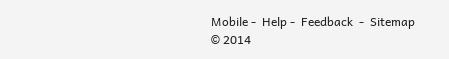Mobile -  Help -  Feedback  -  Sitemap  © 2014